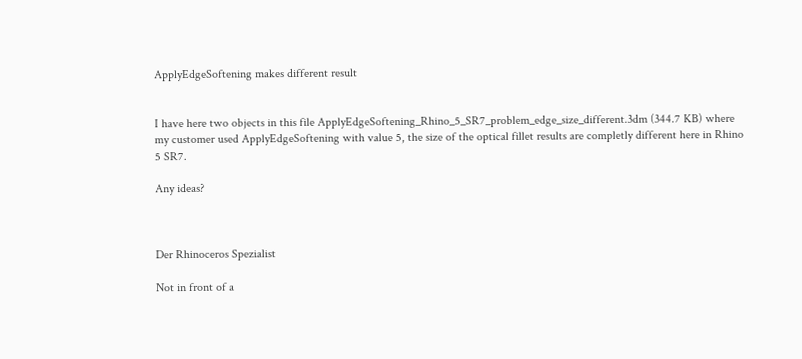ApplyEdgeSoftening makes different result


I have here two objects in this file ApplyEdgeSoftening_Rhino_5_SR7_problem_edge_size_different.3dm (344.7 KB) where my customer used ApplyEdgeSoftening with value 5, the size of the optical fillet results are completly different here in Rhino 5 SR7.

Any ideas?



Der Rhinoceros Spezialist

Not in front of a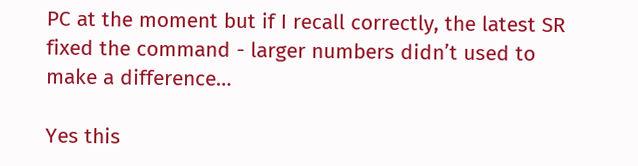PC at the moment but if I recall correctly, the latest SR fixed the command - larger numbers didn’t used to make a difference…

Yes this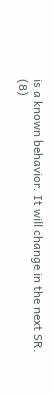is a known behavior. It will change in the next SR. (8)